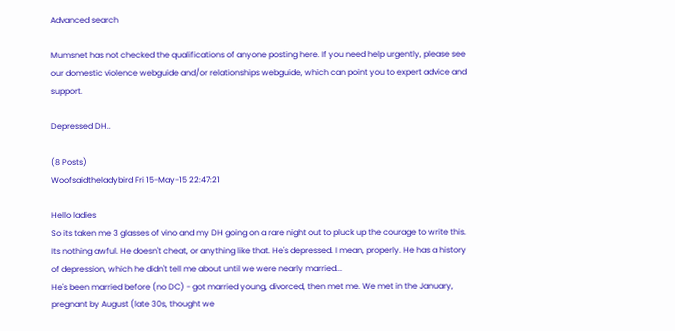Advanced search

Mumsnet has not checked the qualifications of anyone posting here. If you need help urgently, please see our domestic violence webguide and/or relationships webguide, which can point you to expert advice and support.

Depressed DH..

(8 Posts)
Woofsaidtheladybird Fri 15-May-15 22:47:21

Hello ladies
So its taken me 3 glasses of vino and my DH going on a rare night out to pluck up the courage to write this.
Its nothing awful. He doesn't cheat, or anything like that. He's depressed. I mean, properly. He has a history of depression, which he didn't tell me about until we were nearly married...
He's been married before (no DC) - got married young, divorced, then met me. We met in the January, pregnant by August (late 30s, thought we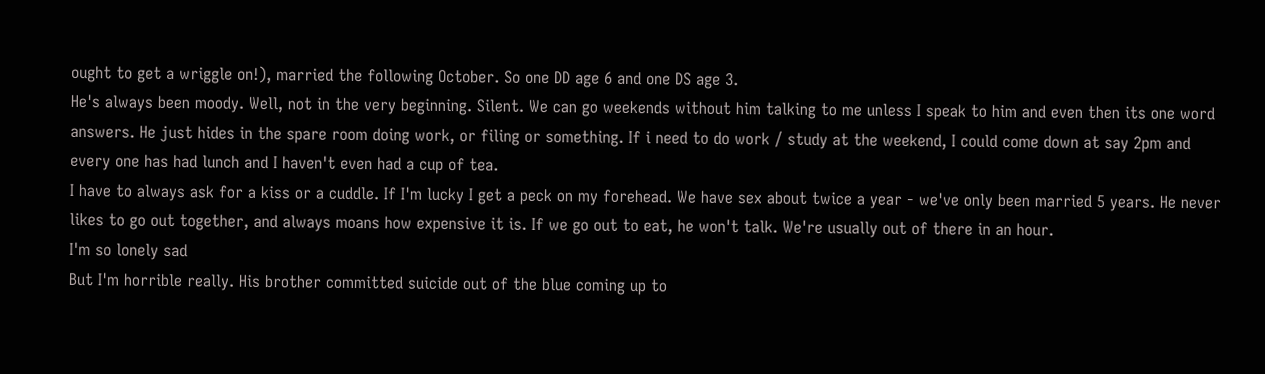ought to get a wriggle on!), married the following October. So one DD age 6 and one DS age 3.
He's always been moody. Well, not in the very beginning. Silent. We can go weekends without him talking to me unless I speak to him and even then its one word answers. He just hides in the spare room doing work, or filing or something. If i need to do work / study at the weekend, I could come down at say 2pm and every one has had lunch and I haven't even had a cup of tea.
I have to always ask for a kiss or a cuddle. If I'm lucky I get a peck on my forehead. We have sex about twice a year - we've only been married 5 years. He never likes to go out together, and always moans how expensive it is. If we go out to eat, he won't talk. We're usually out of there in an hour.
I'm so lonely sad
But I'm horrible really. His brother committed suicide out of the blue coming up to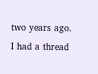two years ago. I had a thread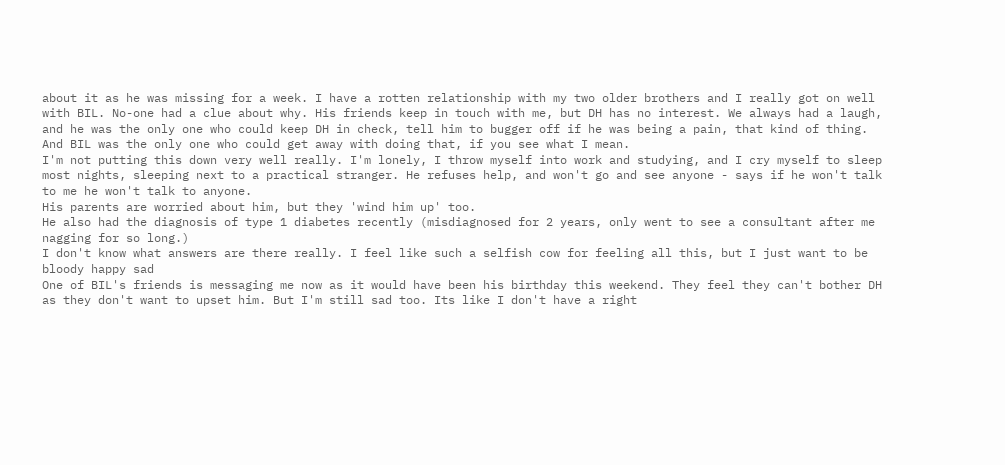about it as he was missing for a week. I have a rotten relationship with my two older brothers and I really got on well with BIL. No-one had a clue about why. His friends keep in touch with me, but DH has no interest. We always had a laugh, and he was the only one who could keep DH in check, tell him to bugger off if he was being a pain, that kind of thing. And BIL was the only one who could get away with doing that, if you see what I mean.
I'm not putting this down very well really. I'm lonely, I throw myself into work and studying, and I cry myself to sleep most nights, sleeping next to a practical stranger. He refuses help, and won't go and see anyone - says if he won't talk to me he won't talk to anyone.
His parents are worried about him, but they 'wind him up' too.
He also had the diagnosis of type 1 diabetes recently (misdiagnosed for 2 years, only went to see a consultant after me nagging for so long.)
I don't know what answers are there really. I feel like such a selfish cow for feeling all this, but I just want to be bloody happy sad
One of BIL's friends is messaging me now as it would have been his birthday this weekend. They feel they can't bother DH as they don't want to upset him. But I'm still sad too. Its like I don't have a right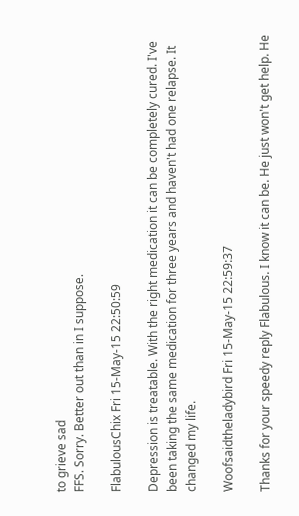to grieve sad
FFS. Sorry. Better out than in I suppose.

FlabulousChix Fri 15-May-15 22:50:59

Depression is treatable. With the right medication it can be completely cured. I've been taking the same medication for three years and haven't had one relapse. It changed my life.

Woofsaidtheladybird Fri 15-May-15 22:59:37

Thanks for your speedy reply Flabulous. I know it can be. He just won't get help. He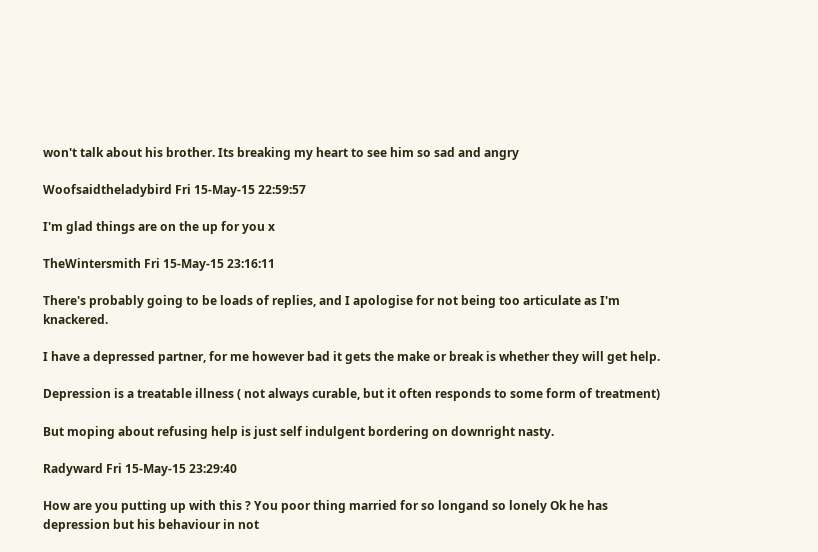won't talk about his brother. Its breaking my heart to see him so sad and angry

Woofsaidtheladybird Fri 15-May-15 22:59:57

I'm glad things are on the up for you x

TheWintersmith Fri 15-May-15 23:16:11

There's probably going to be loads of replies, and I apologise for not being too articulate as I'm knackered.

I have a depressed partner, for me however bad it gets the make or break is whether they will get help.

Depression is a treatable illness ( not always curable, but it often responds to some form of treatment)

But moping about refusing help is just self indulgent bordering on downright nasty.

Radyward Fri 15-May-15 23:29:40

How are you putting up with this ? You poor thing married for so longand so lonely Ok he has depression but his behaviour in not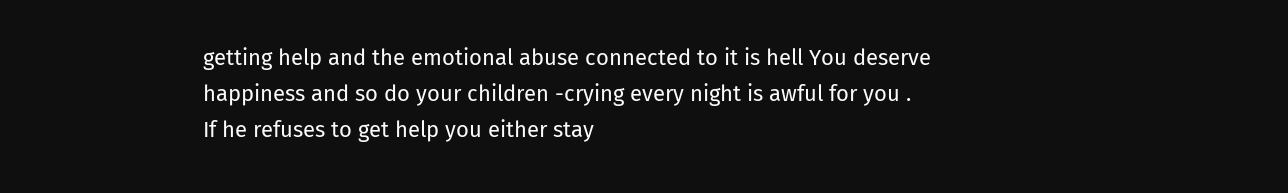getting help and the emotional abuse connected to it is hell You deserve happiness and so do your children -crying every night is awful for you .
If he refuses to get help you either stay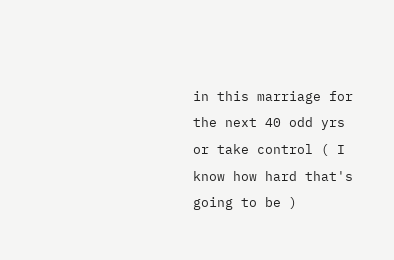in this marriage for the next 40 odd yrs or take control ( I know how hard that's going to be )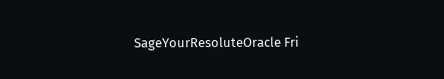SageYourResoluteOracle Fri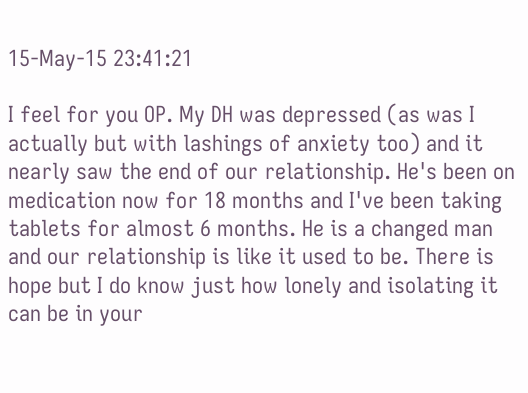15-May-15 23:41:21

I feel for you OP. My DH was depressed (as was I actually but with lashings of anxiety too) and it nearly saw the end of our relationship. He's been on medication now for 18 months and I've been taking tablets for almost 6 months. He is a changed man and our relationship is like it used to be. There is hope but I do know just how lonely and isolating it can be in your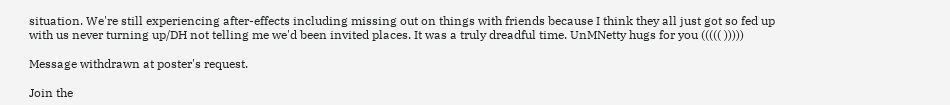situation. We're still experiencing after-effects including missing out on things with friends because I think they all just got so fed up with us never turning up/DH not telling me we'd been invited places. It was a truly dreadful time. UnMNetty hugs for you ((((( )))))

Message withdrawn at poster's request.

Join the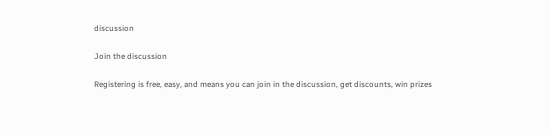discussion

Join the discussion

Registering is free, easy, and means you can join in the discussion, get discounts, win prizes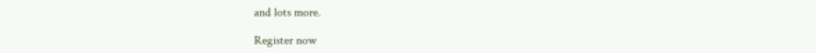and lots more.

Register now